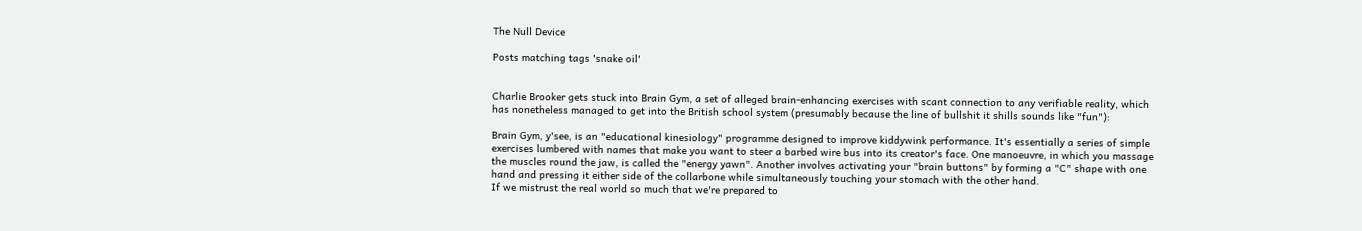The Null Device

Posts matching tags 'snake oil'


Charlie Brooker gets stuck into Brain Gym, a set of alleged brain-enhancing exercises with scant connection to any verifiable reality, which has nonetheless managed to get into the British school system (presumably because the line of bullshit it shills sounds like "fun"):

Brain Gym, y'see, is an "educational kinesiology" programme designed to improve kiddywink performance. It's essentially a series of simple exercises lumbered with names that make you want to steer a barbed wire bus into its creator's face. One manoeuvre, in which you massage the muscles round the jaw, is called the "energy yawn". Another involves activating your "brain buttons" by forming a "C" shape with one hand and pressing it either side of the collarbone while simultaneously touching your stomach with the other hand.
If we mistrust the real world so much that we're prepared to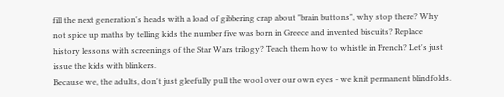fill the next generation's heads with a load of gibbering crap about "brain buttons", why stop there? Why not spice up maths by telling kids the number five was born in Greece and invented biscuits? Replace history lessons with screenings of the Star Wars trilogy? Teach them how to whistle in French? Let's just issue the kids with blinkers.
Because we, the adults, don't just gleefully pull the wool over our own eyes - we knit permanent blindfolds.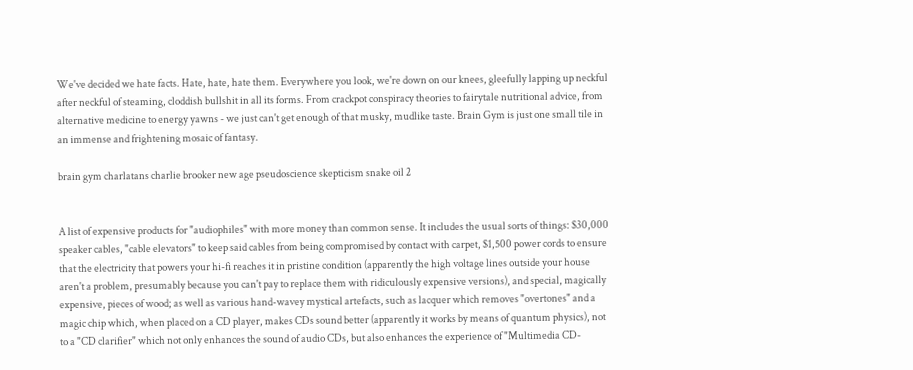We've decided we hate facts. Hate, hate, hate them. Everywhere you look, we're down on our knees, gleefully lapping up neckful after neckful of steaming, cloddish bullshit in all its forms. From crackpot conspiracy theories to fairytale nutritional advice, from alternative medicine to energy yawns - we just can't get enough of that musky, mudlike taste. Brain Gym is just one small tile in an immense and frightening mosaic of fantasy.

brain gym charlatans charlie brooker new age pseudoscience skepticism snake oil 2


A list of expensive products for "audiophiles" with more money than common sense. It includes the usual sorts of things: $30,000 speaker cables, "cable elevators" to keep said cables from being compromised by contact with carpet, $1,500 power cords to ensure that the electricity that powers your hi-fi reaches it in pristine condition (apparently the high voltage lines outside your house aren't a problem, presumably because you can't pay to replace them with ridiculously expensive versions), and special, magically expensive, pieces of wood; as well as various hand-wavey mystical artefacts, such as lacquer which removes "overtones" and a magic chip which, when placed on a CD player, makes CDs sound better (apparently it works by means of quantum physics), not to a "CD clarifier" which not only enhances the sound of audio CDs, but also enhances the experience of "Multimedia CD-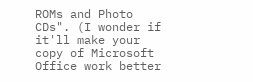ROMs and Photo CDs". (I wonder if it'll make your copy of Microsoft Office work better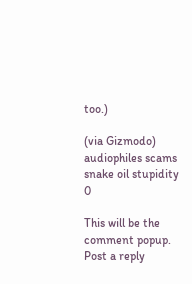too.)

(via Gizmodo) audiophiles scams snake oil stupidity 0

This will be the comment popup.
Post a reply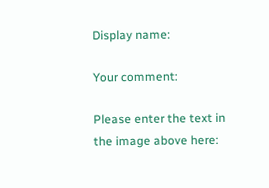Display name:

Your comment:

Please enter the text in the image above here: